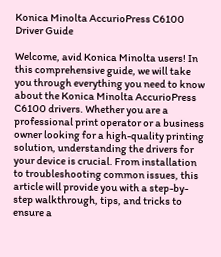Konica Minolta AccurioPress C6100 Driver Guide

Welcome, avid Konica Minolta users! In this comprehensive guide, we will take you through everything you need to know about the Konica Minolta AccurioPress C6100 drivers. Whether you are a professional print operator or a business owner looking for a high-quality printing solution, understanding the drivers for your device is crucial. From installation to troubleshooting common issues, this article will provide you with a step-by-step walkthrough, tips, and tricks to ensure a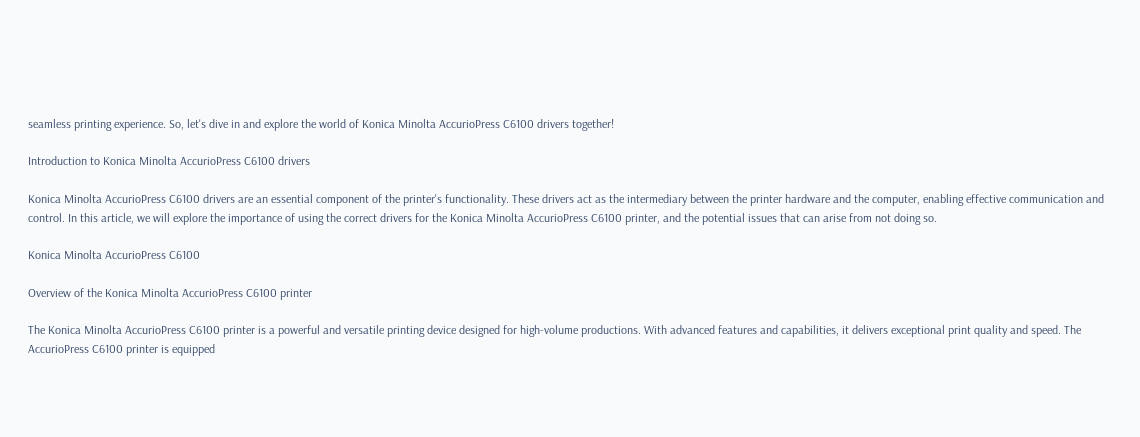seamless printing experience. So, let's dive in and explore the world of Konica Minolta AccurioPress C6100 drivers together!

Introduction to Konica Minolta AccurioPress C6100 drivers

Konica Minolta AccurioPress C6100 drivers are an essential component of the printer's functionality. These drivers act as the intermediary between the printer hardware and the computer, enabling effective communication and control. In this article, we will explore the importance of using the correct drivers for the Konica Minolta AccurioPress C6100 printer, and the potential issues that can arise from not doing so.

Konica Minolta AccurioPress C6100

Overview of the Konica Minolta AccurioPress C6100 printer

The Konica Minolta AccurioPress C6100 printer is a powerful and versatile printing device designed for high-volume productions. With advanced features and capabilities, it delivers exceptional print quality and speed. The AccurioPress C6100 printer is equipped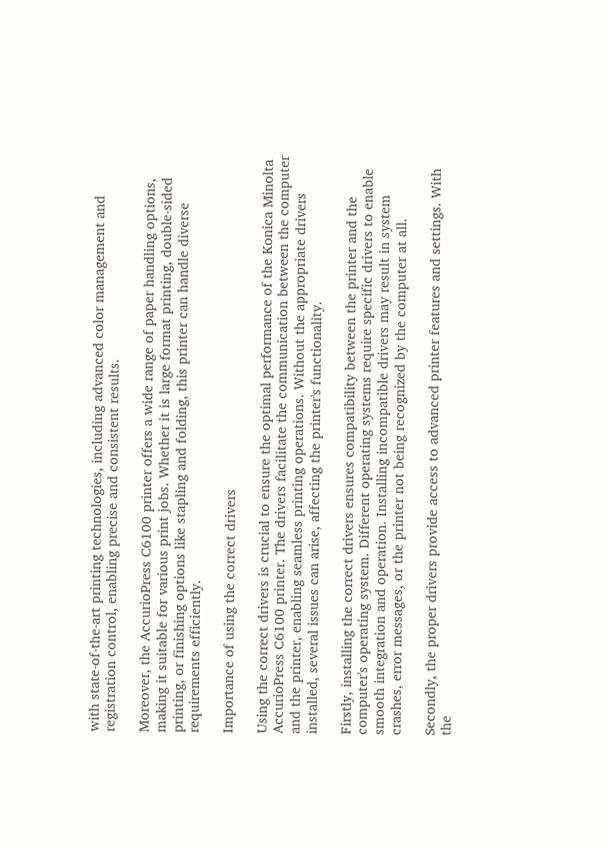with state-of-the-art printing technologies, including advanced color management and registration control, enabling precise and consistent results.

Moreover, the AccurioPress C6100 printer offers a wide range of paper handling options, making it suitable for various print jobs. Whether it is large format printing, double-sided printing, or finishing options like stapling and folding, this printer can handle diverse requirements efficiently.

Importance of using the correct drivers

Using the correct drivers is crucial to ensure the optimal performance of the Konica Minolta AccurioPress C6100 printer. The drivers facilitate the communication between the computer and the printer, enabling seamless printing operations. Without the appropriate drivers installed, several issues can arise, affecting the printer's functionality.

Firstly, installing the correct drivers ensures compatibility between the printer and the computer's operating system. Different operating systems require specific drivers to enable smooth integration and operation. Installing incompatible drivers may result in system crashes, error messages, or the printer not being recognized by the computer at all.

Secondly, the proper drivers provide access to advanced printer features and settings. With the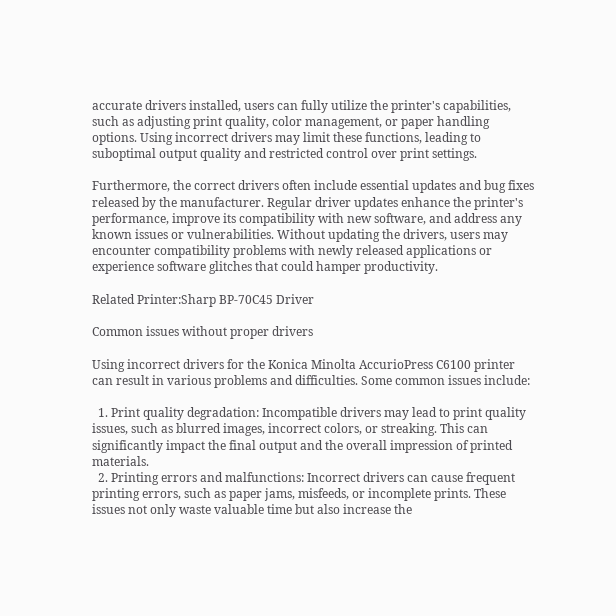accurate drivers installed, users can fully utilize the printer's capabilities, such as adjusting print quality, color management, or paper handling options. Using incorrect drivers may limit these functions, leading to suboptimal output quality and restricted control over print settings.

Furthermore, the correct drivers often include essential updates and bug fixes released by the manufacturer. Regular driver updates enhance the printer's performance, improve its compatibility with new software, and address any known issues or vulnerabilities. Without updating the drivers, users may encounter compatibility problems with newly released applications or experience software glitches that could hamper productivity.

Related Printer:Sharp BP-70C45 Driver

Common issues without proper drivers

Using incorrect drivers for the Konica Minolta AccurioPress C6100 printer can result in various problems and difficulties. Some common issues include:

  1. Print quality degradation: Incompatible drivers may lead to print quality issues, such as blurred images, incorrect colors, or streaking. This can significantly impact the final output and the overall impression of printed materials.
  2. Printing errors and malfunctions: Incorrect drivers can cause frequent printing errors, such as paper jams, misfeeds, or incomplete prints. These issues not only waste valuable time but also increase the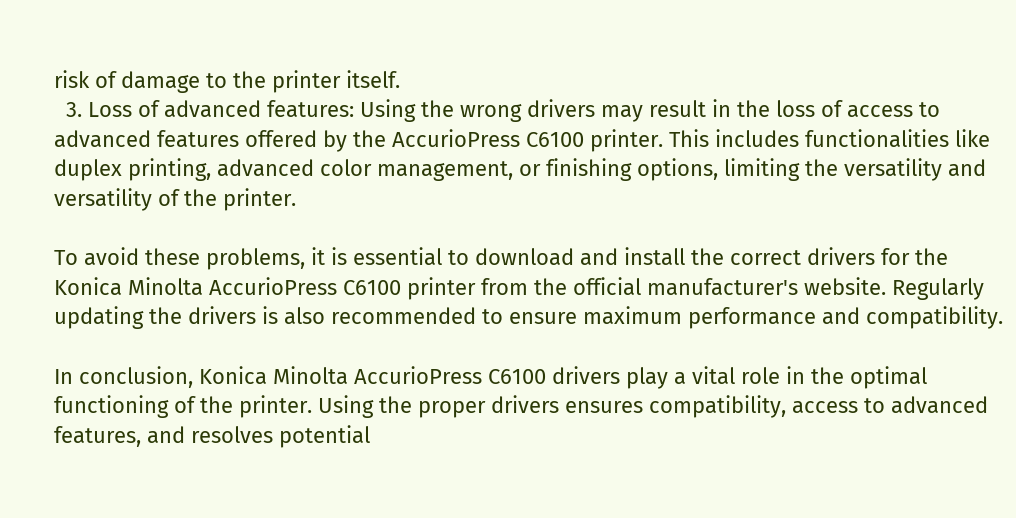risk of damage to the printer itself.
  3. Loss of advanced features: Using the wrong drivers may result in the loss of access to advanced features offered by the AccurioPress C6100 printer. This includes functionalities like duplex printing, advanced color management, or finishing options, limiting the versatility and versatility of the printer.

To avoid these problems, it is essential to download and install the correct drivers for the Konica Minolta AccurioPress C6100 printer from the official manufacturer's website. Regularly updating the drivers is also recommended to ensure maximum performance and compatibility.

In conclusion, Konica Minolta AccurioPress C6100 drivers play a vital role in the optimal functioning of the printer. Using the proper drivers ensures compatibility, access to advanced features, and resolves potential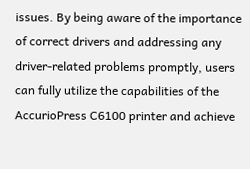issues. By being aware of the importance of correct drivers and addressing any driver-related problems promptly, users can fully utilize the capabilities of the AccurioPress C6100 printer and achieve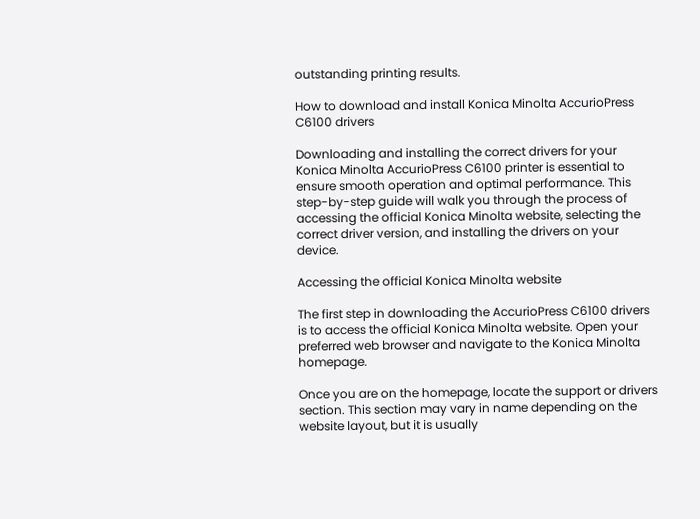outstanding printing results.

How to download and install Konica Minolta AccurioPress C6100 drivers

Downloading and installing the correct drivers for your Konica Minolta AccurioPress C6100 printer is essential to ensure smooth operation and optimal performance. This step-by-step guide will walk you through the process of accessing the official Konica Minolta website, selecting the correct driver version, and installing the drivers on your device.

Accessing the official Konica Minolta website

The first step in downloading the AccurioPress C6100 drivers is to access the official Konica Minolta website. Open your preferred web browser and navigate to the Konica Minolta homepage.

Once you are on the homepage, locate the support or drivers section. This section may vary in name depending on the website layout, but it is usually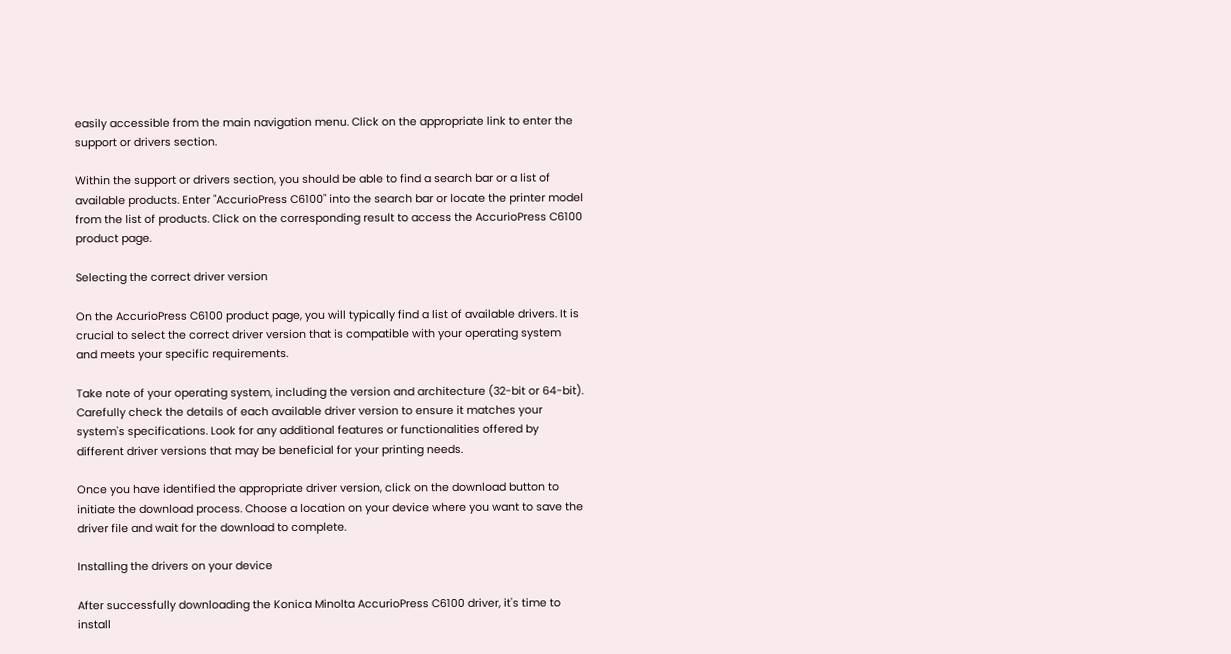easily accessible from the main navigation menu. Click on the appropriate link to enter the support or drivers section.

Within the support or drivers section, you should be able to find a search bar or a list of available products. Enter "AccurioPress C6100" into the search bar or locate the printer model from the list of products. Click on the corresponding result to access the AccurioPress C6100 product page.

Selecting the correct driver version

On the AccurioPress C6100 product page, you will typically find a list of available drivers. It is crucial to select the correct driver version that is compatible with your operating system and meets your specific requirements.

Take note of your operating system, including the version and architecture (32-bit or 64-bit). Carefully check the details of each available driver version to ensure it matches your system's specifications. Look for any additional features or functionalities offered by different driver versions that may be beneficial for your printing needs.

Once you have identified the appropriate driver version, click on the download button to initiate the download process. Choose a location on your device where you want to save the driver file and wait for the download to complete.

Installing the drivers on your device

After successfully downloading the Konica Minolta AccurioPress C6100 driver, it's time to install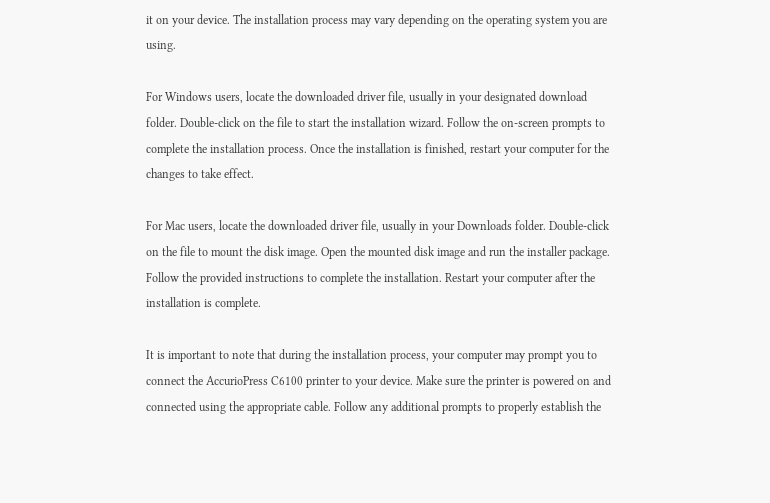it on your device. The installation process may vary depending on the operating system you are using.

For Windows users, locate the downloaded driver file, usually in your designated download folder. Double-click on the file to start the installation wizard. Follow the on-screen prompts to complete the installation process. Once the installation is finished, restart your computer for the changes to take effect.

For Mac users, locate the downloaded driver file, usually in your Downloads folder. Double-click on the file to mount the disk image. Open the mounted disk image and run the installer package. Follow the provided instructions to complete the installation. Restart your computer after the installation is complete.

It is important to note that during the installation process, your computer may prompt you to connect the AccurioPress C6100 printer to your device. Make sure the printer is powered on and connected using the appropriate cable. Follow any additional prompts to properly establish the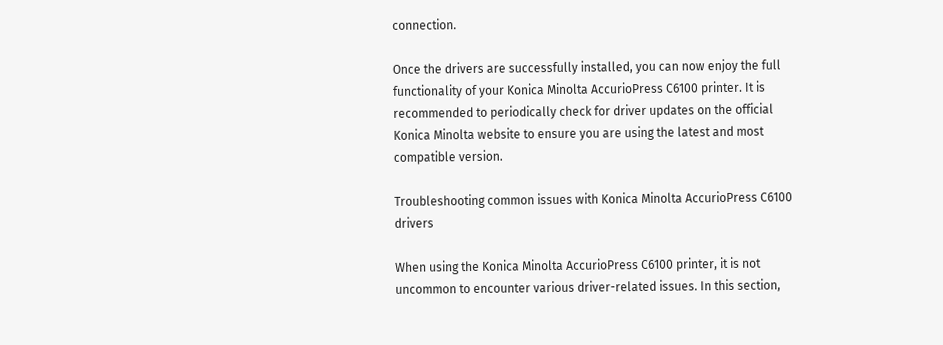connection.

Once the drivers are successfully installed, you can now enjoy the full functionality of your Konica Minolta AccurioPress C6100 printer. It is recommended to periodically check for driver updates on the official Konica Minolta website to ensure you are using the latest and most compatible version.

Troubleshooting common issues with Konica Minolta AccurioPress C6100 drivers

When using the Konica Minolta AccurioPress C6100 printer, it is not uncommon to encounter various driver-related issues. In this section,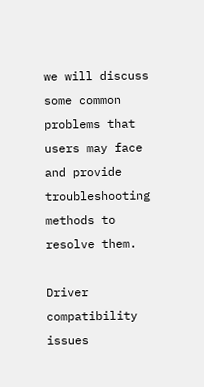we will discuss some common problems that users may face and provide troubleshooting methods to resolve them.

Driver compatibility issues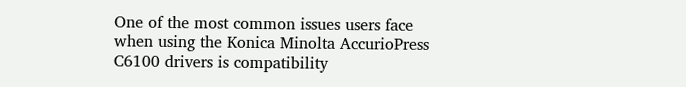One of the most common issues users face when using the Konica Minolta AccurioPress C6100 drivers is compatibility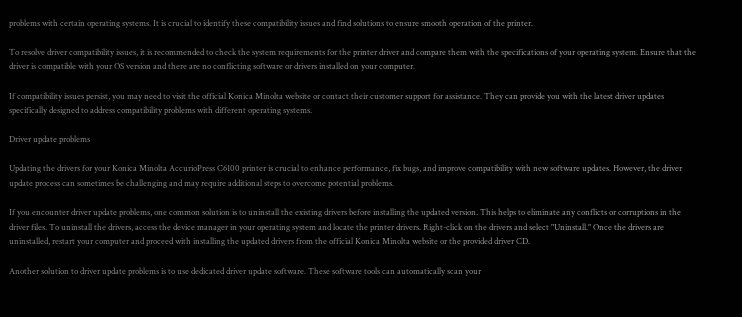problems with certain operating systems. It is crucial to identify these compatibility issues and find solutions to ensure smooth operation of the printer.

To resolve driver compatibility issues, it is recommended to check the system requirements for the printer driver and compare them with the specifications of your operating system. Ensure that the driver is compatible with your OS version and there are no conflicting software or drivers installed on your computer.

If compatibility issues persist, you may need to visit the official Konica Minolta website or contact their customer support for assistance. They can provide you with the latest driver updates specifically designed to address compatibility problems with different operating systems.

Driver update problems

Updating the drivers for your Konica Minolta AccurioPress C6100 printer is crucial to enhance performance, fix bugs, and improve compatibility with new software updates. However, the driver update process can sometimes be challenging and may require additional steps to overcome potential problems.

If you encounter driver update problems, one common solution is to uninstall the existing drivers before installing the updated version. This helps to eliminate any conflicts or corruptions in the driver files. To uninstall the drivers, access the device manager in your operating system and locate the printer drivers. Right-click on the drivers and select "Uninstall." Once the drivers are uninstalled, restart your computer and proceed with installing the updated drivers from the official Konica Minolta website or the provided driver CD.

Another solution to driver update problems is to use dedicated driver update software. These software tools can automatically scan your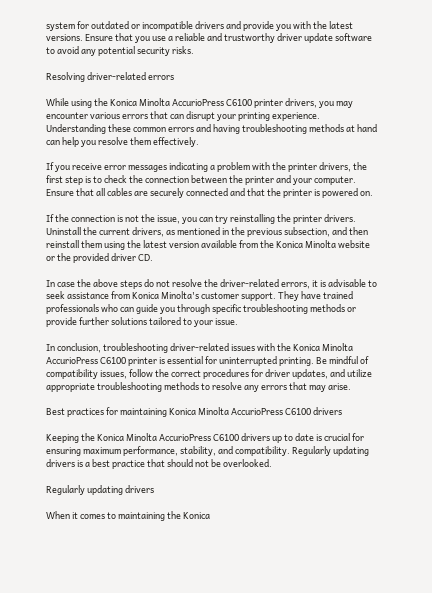system for outdated or incompatible drivers and provide you with the latest versions. Ensure that you use a reliable and trustworthy driver update software to avoid any potential security risks.

Resolving driver-related errors

While using the Konica Minolta AccurioPress C6100 printer drivers, you may encounter various errors that can disrupt your printing experience. Understanding these common errors and having troubleshooting methods at hand can help you resolve them effectively.

If you receive error messages indicating a problem with the printer drivers, the first step is to check the connection between the printer and your computer. Ensure that all cables are securely connected and that the printer is powered on.

If the connection is not the issue, you can try reinstalling the printer drivers. Uninstall the current drivers, as mentioned in the previous subsection, and then reinstall them using the latest version available from the Konica Minolta website or the provided driver CD.

In case the above steps do not resolve the driver-related errors, it is advisable to seek assistance from Konica Minolta's customer support. They have trained professionals who can guide you through specific troubleshooting methods or provide further solutions tailored to your issue.

In conclusion, troubleshooting driver-related issues with the Konica Minolta AccurioPress C6100 printer is essential for uninterrupted printing. Be mindful of compatibility issues, follow the correct procedures for driver updates, and utilize appropriate troubleshooting methods to resolve any errors that may arise.

Best practices for maintaining Konica Minolta AccurioPress C6100 drivers

Keeping the Konica Minolta AccurioPress C6100 drivers up to date is crucial for ensuring maximum performance, stability, and compatibility. Regularly updating drivers is a best practice that should not be overlooked.

Regularly updating drivers

When it comes to maintaining the Konica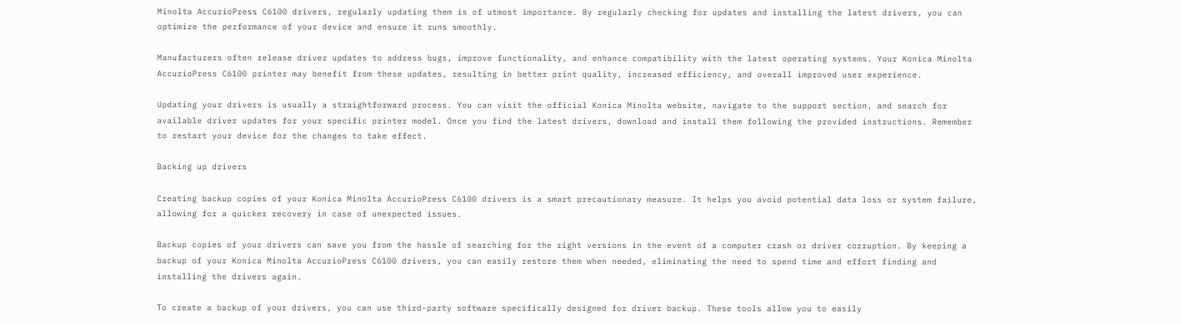Minolta AccurioPress C6100 drivers, regularly updating them is of utmost importance. By regularly checking for updates and installing the latest drivers, you can optimize the performance of your device and ensure it runs smoothly.

Manufacturers often release driver updates to address bugs, improve functionality, and enhance compatibility with the latest operating systems. Your Konica Minolta AccurioPress C6100 printer may benefit from these updates, resulting in better print quality, increased efficiency, and overall improved user experience.

Updating your drivers is usually a straightforward process. You can visit the official Konica Minolta website, navigate to the support section, and search for available driver updates for your specific printer model. Once you find the latest drivers, download and install them following the provided instructions. Remember to restart your device for the changes to take effect.

Backing up drivers

Creating backup copies of your Konica Minolta AccurioPress C6100 drivers is a smart precautionary measure. It helps you avoid potential data loss or system failure, allowing for a quicker recovery in case of unexpected issues.

Backup copies of your drivers can save you from the hassle of searching for the right versions in the event of a computer crash or driver corruption. By keeping a backup of your Konica Minolta AccurioPress C6100 drivers, you can easily restore them when needed, eliminating the need to spend time and effort finding and installing the drivers again.

To create a backup of your drivers, you can use third-party software specifically designed for driver backup. These tools allow you to easily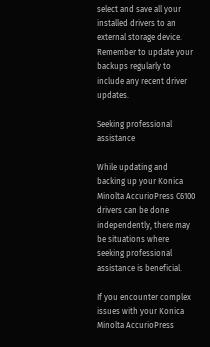select and save all your installed drivers to an external storage device. Remember to update your backups regularly to include any recent driver updates.

Seeking professional assistance

While updating and backing up your Konica Minolta AccurioPress C6100 drivers can be done independently, there may be situations where seeking professional assistance is beneficial.

If you encounter complex issues with your Konica Minolta AccurioPress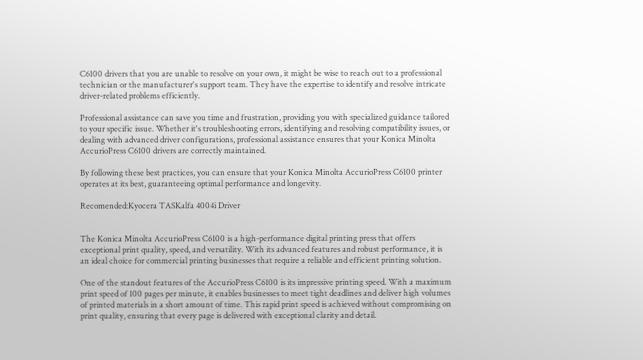C6100 drivers that you are unable to resolve on your own, it might be wise to reach out to a professional technician or the manufacturer's support team. They have the expertise to identify and resolve intricate driver-related problems efficiently.

Professional assistance can save you time and frustration, providing you with specialized guidance tailored to your specific issue. Whether it's troubleshooting errors, identifying and resolving compatibility issues, or dealing with advanced driver configurations, professional assistance ensures that your Konica Minolta AccurioPress C6100 drivers are correctly maintained.

By following these best practices, you can ensure that your Konica Minolta AccurioPress C6100 printer operates at its best, guaranteeing optimal performance and longevity.

Recomended:Kyocera TASKalfa 4004i Driver


The Konica Minolta AccurioPress C6100 is a high-performance digital printing press that offers exceptional print quality, speed, and versatility. With its advanced features and robust performance, it is an ideal choice for commercial printing businesses that require a reliable and efficient printing solution.

One of the standout features of the AccurioPress C6100 is its impressive printing speed. With a maximum print speed of 100 pages per minute, it enables businesses to meet tight deadlines and deliver high volumes of printed materials in a short amount of time. This rapid print speed is achieved without compromising on print quality, ensuring that every page is delivered with exceptional clarity and detail.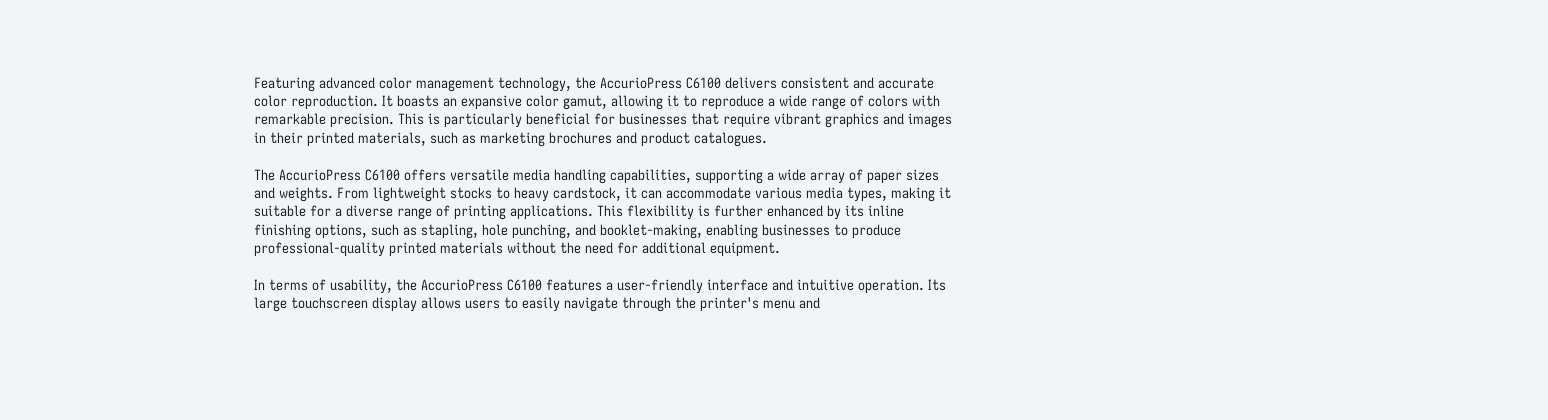Featuring advanced color management technology, the AccurioPress C6100 delivers consistent and accurate color reproduction. It boasts an expansive color gamut, allowing it to reproduce a wide range of colors with remarkable precision. This is particularly beneficial for businesses that require vibrant graphics and images in their printed materials, such as marketing brochures and product catalogues.

The AccurioPress C6100 offers versatile media handling capabilities, supporting a wide array of paper sizes and weights. From lightweight stocks to heavy cardstock, it can accommodate various media types, making it suitable for a diverse range of printing applications. This flexibility is further enhanced by its inline finishing options, such as stapling, hole punching, and booklet-making, enabling businesses to produce professional-quality printed materials without the need for additional equipment.

In terms of usability, the AccurioPress C6100 features a user-friendly interface and intuitive operation. Its large touchscreen display allows users to easily navigate through the printer's menu and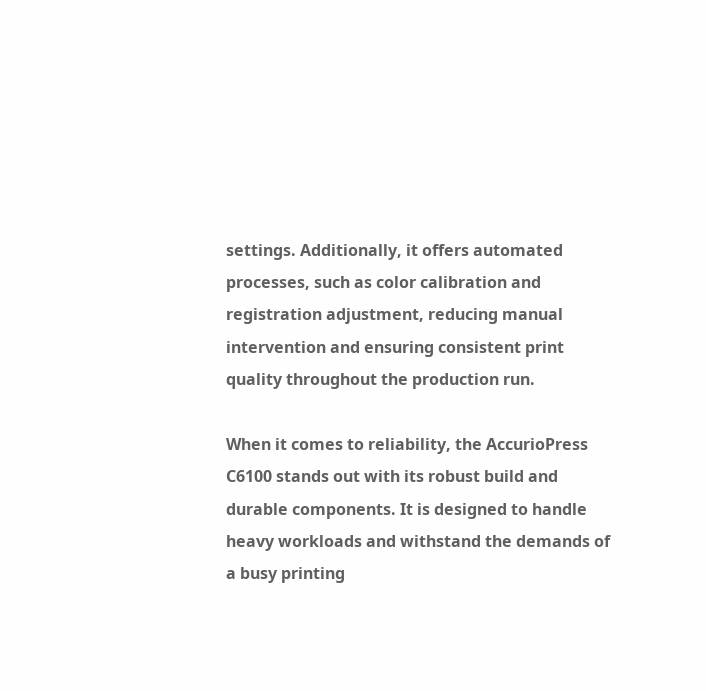settings. Additionally, it offers automated processes, such as color calibration and registration adjustment, reducing manual intervention and ensuring consistent print quality throughout the production run.

When it comes to reliability, the AccurioPress C6100 stands out with its robust build and durable components. It is designed to handle heavy workloads and withstand the demands of a busy printing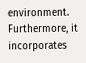environment. Furthermore, it incorporates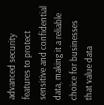advanced security features to protect sensitive and confidential data, making it a reliable choice for businesses that value data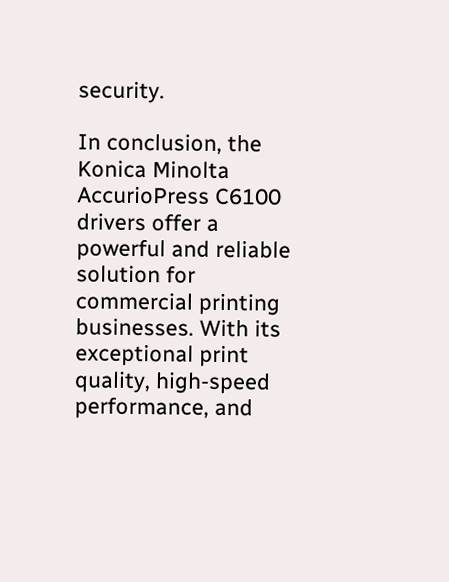security.

In conclusion, the Konica Minolta AccurioPress C6100 drivers offer a powerful and reliable solution for commercial printing businesses. With its exceptional print quality, high-speed performance, and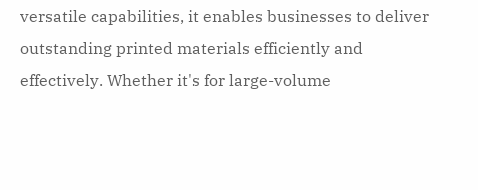versatile capabilities, it enables businesses to deliver outstanding printed materials efficiently and effectively. Whether it's for large-volume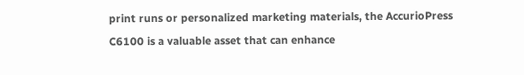print runs or personalized marketing materials, the AccurioPress C6100 is a valuable asset that can enhance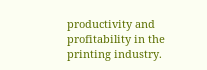productivity and profitability in the printing industry.